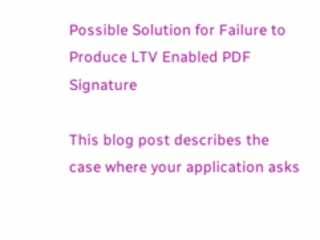Possible Solution for Failure to Produce LTV Enabled PDF Signature

This blog post describes the case where your application asks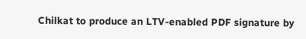Chilkat to produce an LTV-enabled PDF signature by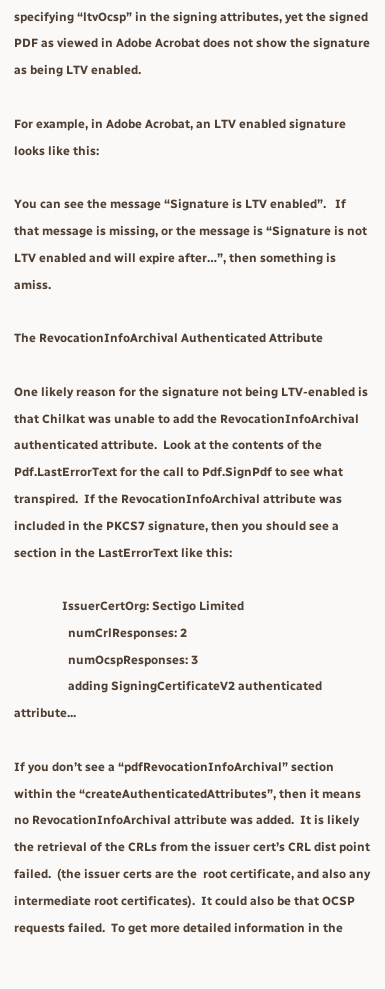specifying “ltvOcsp” in the signing attributes, yet the signed PDF as viewed in Adobe Acrobat does not show the signature as being LTV enabled.

For example, in Adobe Acrobat, an LTV enabled signature looks like this:

You can see the message “Signature is LTV enabled”.   If that message is missing, or the message is “Signature is not LTV enabled and will expire after…”, then something is amiss.

The RevocationInfoArchival Authenticated Attribute

One likely reason for the signature not being LTV-enabled is that Chilkat was unable to add the RevocationInfoArchival authenticated attribute.  Look at the contents of the Pdf.LastErrorText for the call to Pdf.SignPdf to see what transpired.  If the RevocationInfoArchival attribute was included in the PKCS7 signature, then you should see a section in the LastErrorText like this:

                IssuerCertOrg: Sectigo Limited
                  numCrlResponses: 2
                  numOcspResponses: 3
                  adding SigningCertificateV2 authenticated attribute...

If you don’t see a “pdfRevocationInfoArchival” section within the “createAuthenticatedAttributes”, then it means no RevocationInfoArchival attribute was added.  It is likely the retrieval of the CRLs from the issuer cert’s CRL dist point failed.  (the issuer certs are the  root certificate, and also any intermediate root certificates).  It could also be that OCSP requests failed.  To get more detailed information in the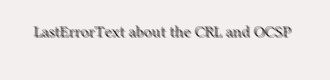LastErrorText about the CRL and OCSP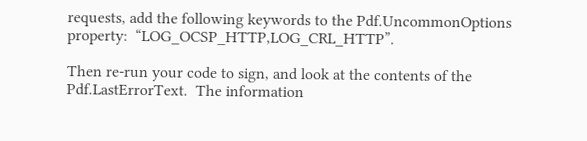requests, add the following keywords to the Pdf.UncommonOptions property:  “LOG_OCSP_HTTP,LOG_CRL_HTTP”.

Then re-run your code to sign, and look at the contents of the Pdf.LastErrorText.  The information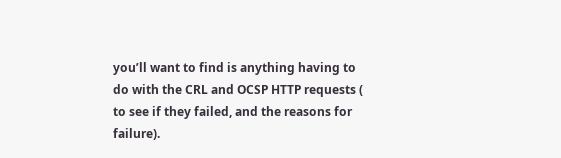you’ll want to find is anything having to do with the CRL and OCSP HTTP requests ( to see if they failed, and the reasons for failure).